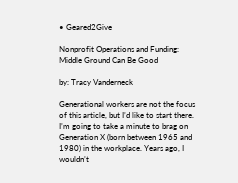• Geared2Give

Nonprofit Operations and Funding: Middle Ground Can Be Good

by: Tracy Vanderneck

Generational workers are not the focus of this article, but I’d like to start there. I’m going to take a minute to brag on Generation X (born between 1965 and 1980) in the workplace. Years ago, I wouldn’t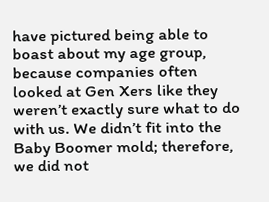have pictured being able to boast about my age group, because companies often looked at Gen Xers like they weren’t exactly sure what to do with us. We didn’t fit into the Baby Boomer mold; therefore, we did not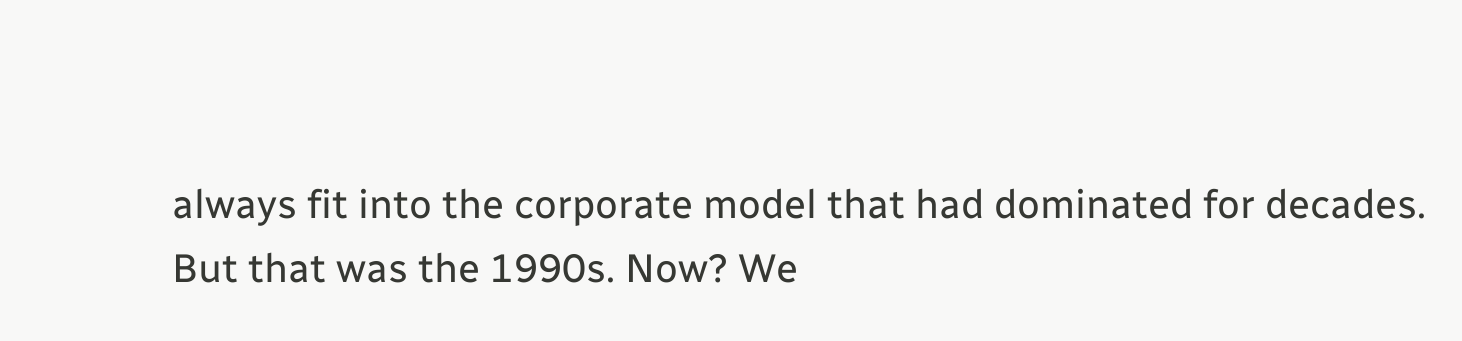always fit into the corporate model that had dominated for decades. But that was the 1990s. Now? We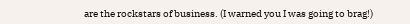are the rockstars of business. (I warned you I was going to brag!)